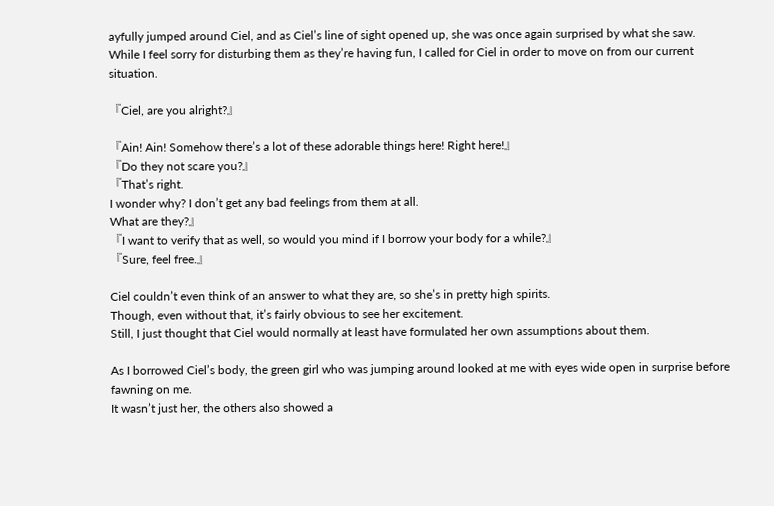ayfully jumped around Ciel, and as Ciel’s line of sight opened up, she was once again surprised by what she saw.
While I feel sorry for disturbing them as they’re having fun, I called for Ciel in order to move on from our current situation.

『Ciel, are you alright?』

『Ain! Ain! Somehow there’s a lot of these adorable things here! Right here!』
『Do they not scare you?』
『That’s right.
I wonder why? I don’t get any bad feelings from them at all.
What are they?』
『I want to verify that as well, so would you mind if I borrow your body for a while?』
『Sure, feel free.』

Ciel couldn’t even think of an answer to what they are, so she’s in pretty high spirits.
Though, even without that, it’s fairly obvious to see her excitement.
Still, I just thought that Ciel would normally at least have formulated her own assumptions about them.

As I borrowed Ciel’s body, the green girl who was jumping around looked at me with eyes wide open in surprise before fawning on me.
It wasn’t just her, the others also showed a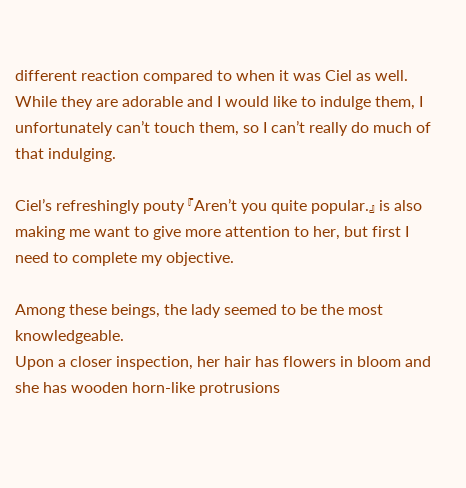different reaction compared to when it was Ciel as well.
While they are adorable and I would like to indulge them, I unfortunately can’t touch them, so I can’t really do much of that indulging.

Ciel’s refreshingly pouty 『Aren’t you quite popular.』 is also making me want to give more attention to her, but first I need to complete my objective.

Among these beings, the lady seemed to be the most knowledgeable.
Upon a closer inspection, her hair has flowers in bloom and she has wooden horn-like protrusions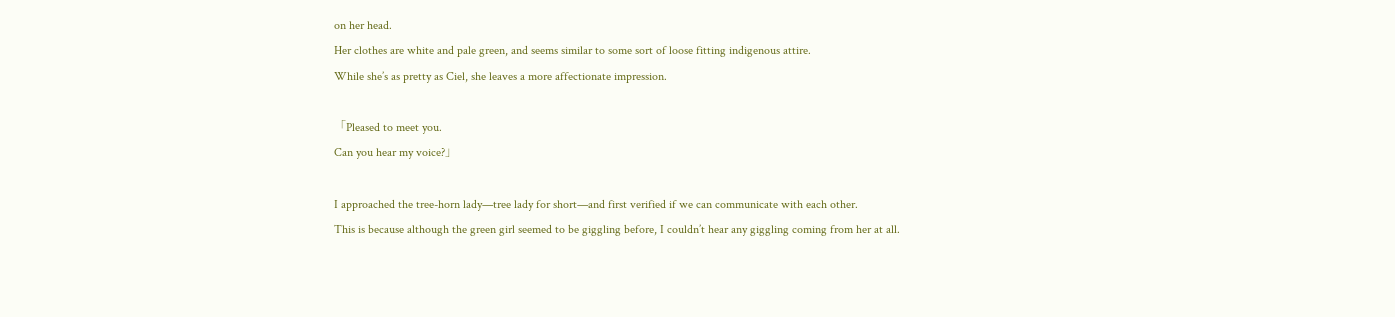on her head.
Her clothes are white and pale green, and seems similar to some sort of loose fitting indigenous attire.
While she’s as pretty as Ciel, she leaves a more affectionate impression.

「Pleased to meet you.
Can you hear my voice?」

I approached the tree-horn lady—tree lady for short—and first verified if we can communicate with each other.
This is because although the green girl seemed to be giggling before, I couldn’t hear any giggling coming from her at all.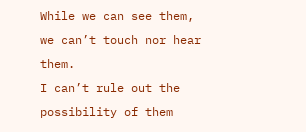While we can see them, we can’t touch nor hear them.
I can’t rule out the possibility of them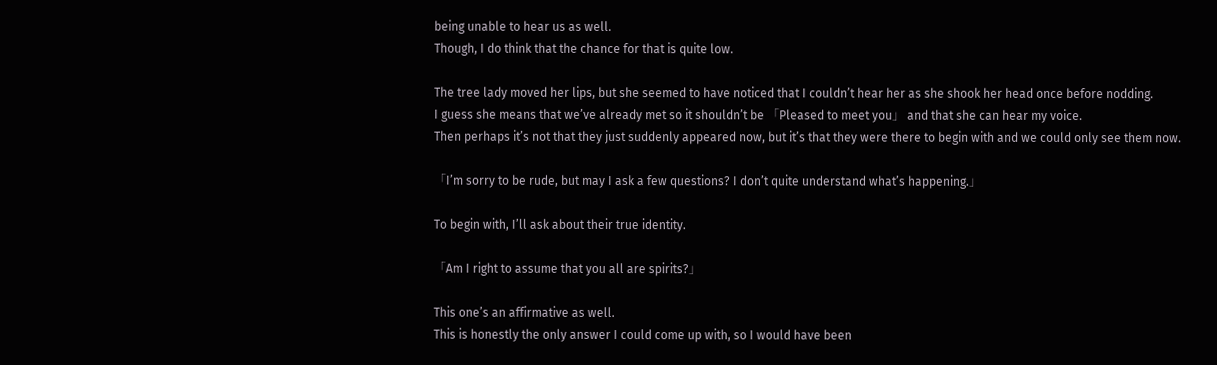being unable to hear us as well.
Though, I do think that the chance for that is quite low.

The tree lady moved her lips, but she seemed to have noticed that I couldn’t hear her as she shook her head once before nodding.
I guess she means that we’ve already met so it shouldn’t be 「Pleased to meet you」 and that she can hear my voice.
Then perhaps it’s not that they just suddenly appeared now, but it’s that they were there to begin with and we could only see them now.

「I’m sorry to be rude, but may I ask a few questions? I don’t quite understand what’s happening.」

To begin with, I’ll ask about their true identity.

「Am I right to assume that you all are spirits?」

This one’s an affirmative as well.
This is honestly the only answer I could come up with, so I would have been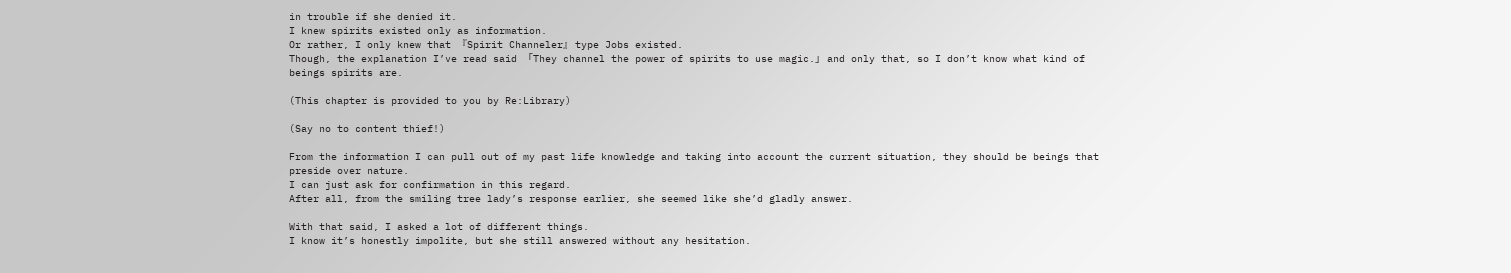in trouble if she denied it.
I knew spirits existed only as information.
Or rather, I only knew that 『Spirit Channeler』 type Jobs existed.
Though, the explanation I’ve read said 「They channel the power of spirits to use magic.」 and only that, so I don’t know what kind of beings spirits are.

(This chapter is provided to you by Re:Library)

(Say no to content thief!)

From the information I can pull out of my past life knowledge and taking into account the current situation, they should be beings that preside over nature.
I can just ask for confirmation in this regard.
After all, from the smiling tree lady’s response earlier, she seemed like she’d gladly answer.

With that said, I asked a lot of different things.
I know it’s honestly impolite, but she still answered without any hesitation.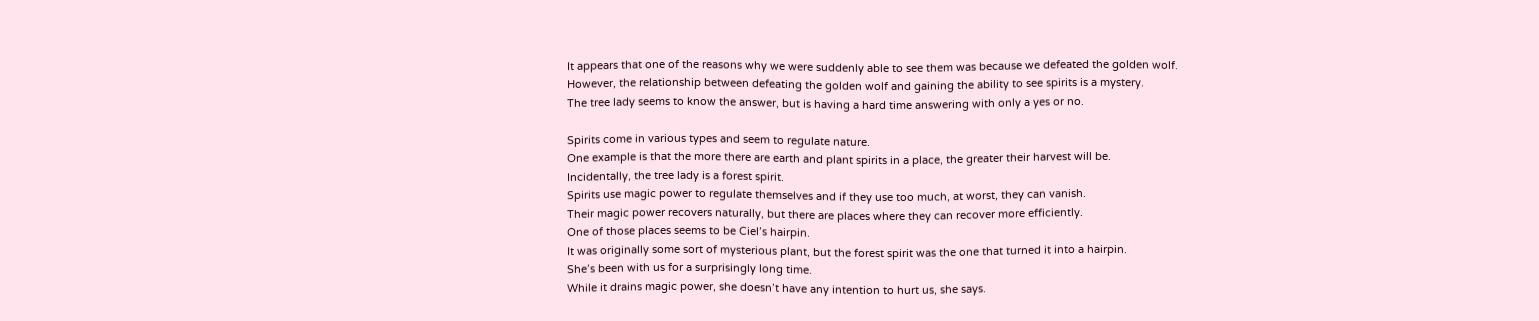It appears that one of the reasons why we were suddenly able to see them was because we defeated the golden wolf.
However, the relationship between defeating the golden wolf and gaining the ability to see spirits is a mystery.
The tree lady seems to know the answer, but is having a hard time answering with only a yes or no.

Spirits come in various types and seem to regulate nature.
One example is that the more there are earth and plant spirits in a place, the greater their harvest will be.
Incidentally, the tree lady is a forest spirit.
Spirits use magic power to regulate themselves and if they use too much, at worst, they can vanish.
Their magic power recovers naturally, but there are places where they can recover more efficiently.
One of those places seems to be Ciel’s hairpin.
It was originally some sort of mysterious plant, but the forest spirit was the one that turned it into a hairpin.
She’s been with us for a surprisingly long time.
While it drains magic power, she doesn’t have any intention to hurt us, she says.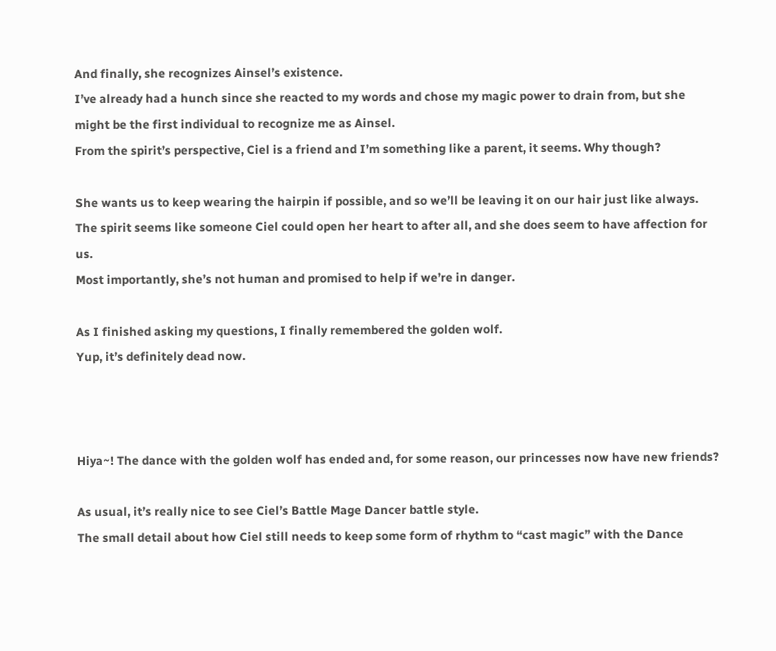And finally, she recognizes Ainsel’s existence.
I’ve already had a hunch since she reacted to my words and chose my magic power to drain from, but she might be the first individual to recognize me as Ainsel.
From the spirit’s perspective, Ciel is a friend and I’m something like a parent, it seems. Why though?

She wants us to keep wearing the hairpin if possible, and so we’ll be leaving it on our hair just like always.
The spirit seems like someone Ciel could open her heart to after all, and she does seem to have affection for us.
Most importantly, she’s not human and promised to help if we’re in danger.

As I finished asking my questions, I finally remembered the golden wolf.
Yup, it’s definitely dead now.



Hiya~! The dance with the golden wolf has ended and, for some reason, our princesses now have new friends?

As usual, it’s really nice to see Ciel’s Battle Mage Dancer battle style.
The small detail about how Ciel still needs to keep some form of rhythm to “cast magic” with the Dance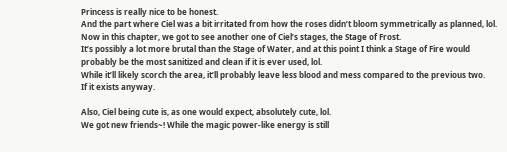Princess is really nice to be honest.
And the part where Ciel was a bit irritated from how the roses didn’t bloom symmetrically as planned, lol.
Now in this chapter, we got to see another one of Ciel’s stages, the Stage of Frost.
It’s possibly a lot more brutal than the Stage of Water, and at this point I think a Stage of Fire would probably be the most sanitized and clean if it is ever used, lol.
While it’ll likely scorch the area, it’ll probably leave less blood and mess compared to the previous two.
If it exists anyway.

Also, Ciel being cute is, as one would expect, absolutely cute, lol.
We got new friends~! While the magic power-like energy is still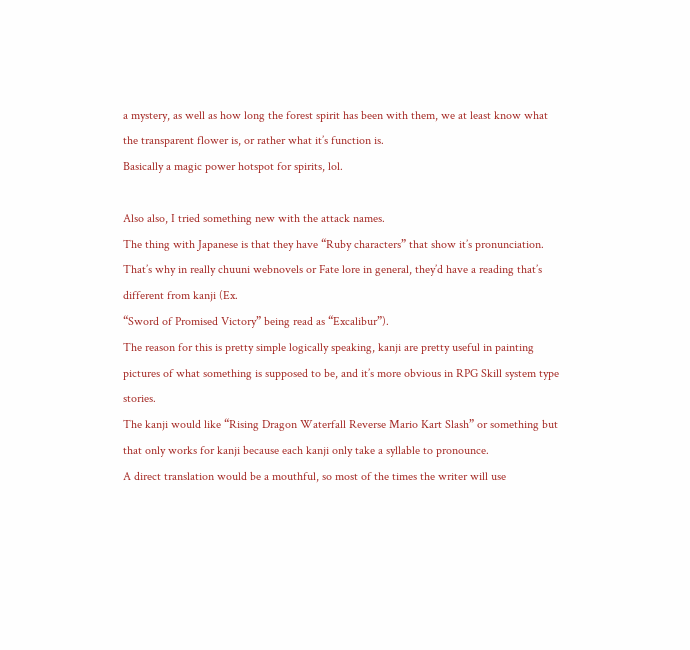a mystery, as well as how long the forest spirit has been with them, we at least know what the transparent flower is, or rather what it’s function is.
Basically a magic power hotspot for spirits, lol.

Also also, I tried something new with the attack names.
The thing with Japanese is that they have “Ruby characters” that show it’s pronunciation.
That’s why in really chuuni webnovels or Fate lore in general, they’d have a reading that’s different from kanji (Ex.
“Sword of Promised Victory” being read as “Excalibur”).
The reason for this is pretty simple logically speaking, kanji are pretty useful in painting pictures of what something is supposed to be, and it’s more obvious in RPG Skill system type stories.
The kanji would like “Rising Dragon Waterfall Reverse Mario Kart Slash” or something but that only works for kanji because each kanji only take a syllable to pronounce.
A direct translation would be a mouthful, so most of the times the writer will use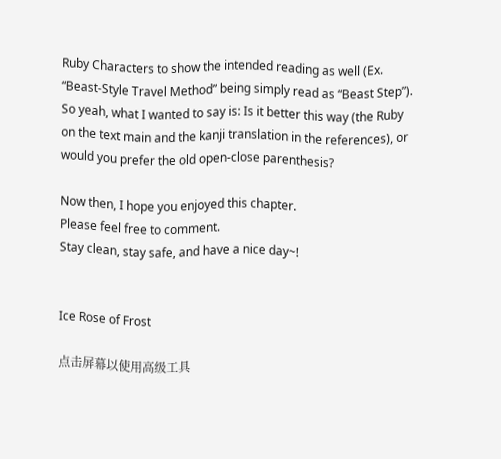Ruby Characters to show the intended reading as well (Ex.
“Beast-Style Travel Method” being simply read as “Beast Step”).
So yeah, what I wanted to say is: Is it better this way (the Ruby on the text main and the kanji translation in the references), or would you prefer the old open-close parenthesis?

Now then, I hope you enjoyed this chapter.
Please feel free to comment.
Stay clean, stay safe, and have a nice day~!


Ice Rose of Frost

点击屏幕以使用高级工具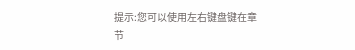提示:您可以使用左右键盘键在章节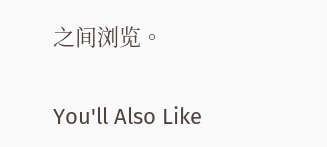之间浏览。

You'll Also Like